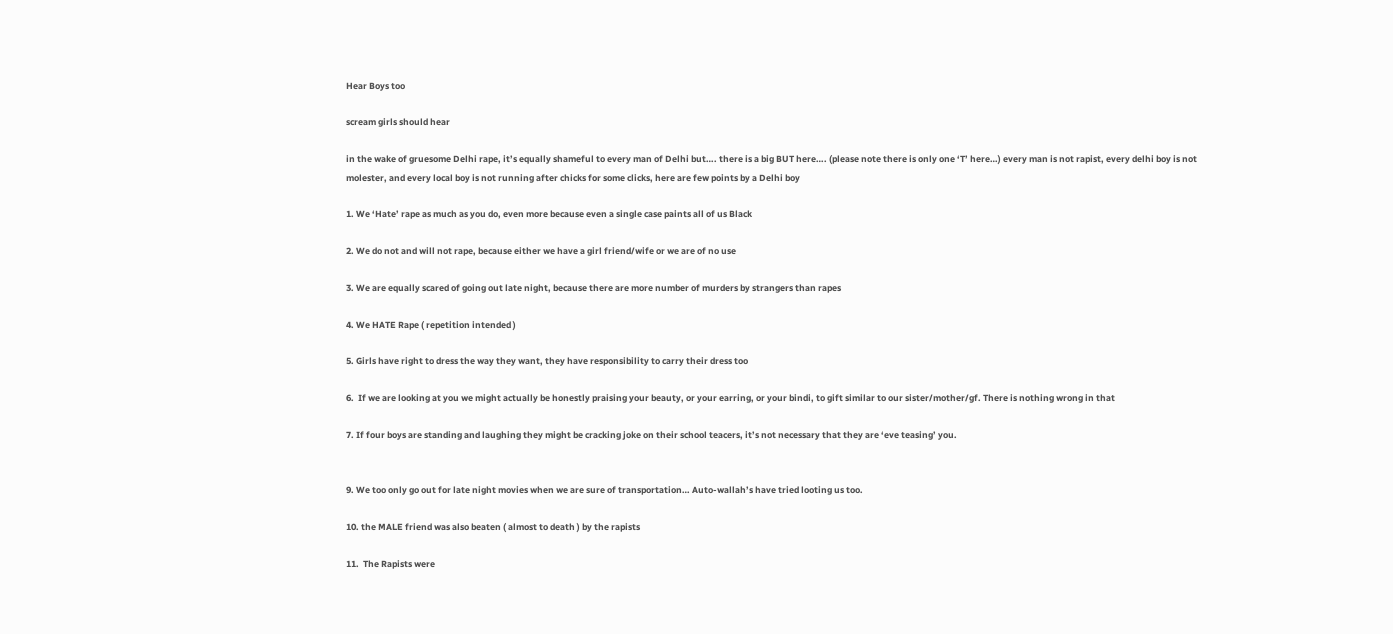Hear Boys too

scream girls should hear

in the wake of gruesome Delhi rape, it’s equally shameful to every man of Delhi but…. there is a big BUT here…. (please note there is only one ‘T’ here…) every man is not rapist, every delhi boy is not molester, and every local boy is not running after chicks for some clicks, here are few points by a Delhi boy

1. We ‘Hate’ rape as much as you do, even more because even a single case paints all of us Black

2. We do not and will not rape, because either we have a girl friend/wife or we are of no use

3. We are equally scared of going out late night, because there are more number of murders by strangers than rapes

4. We HATE Rape ( repetition intended )

5. Girls have right to dress the way they want, they have responsibility to carry their dress too

6.  If we are looking at you we might actually be honestly praising your beauty, or your earring, or your bindi, to gift similar to our sister/mother/gf. There is nothing wrong in that

7. If four boys are standing and laughing they might be cracking joke on their school teacers, it’s not necessary that they are ‘eve teasing’ you.


9. We too only go out for late night movies when we are sure of transportation… Auto-wallah’s have tried looting us too.

10. the MALE friend was also beaten ( almost to death ) by the rapists

11.  The Rapists were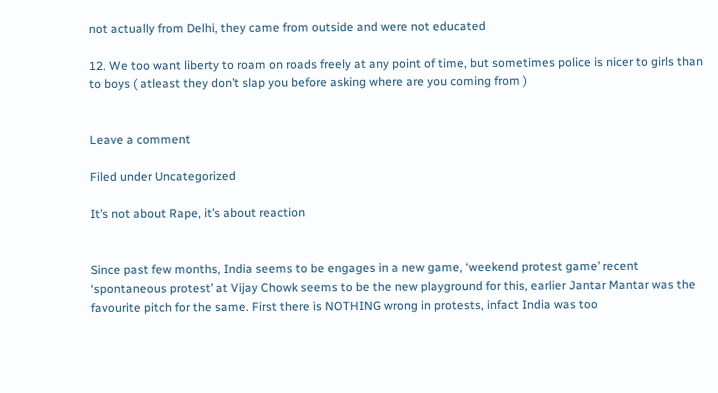not actually from Delhi, they came from outside and were not educated

12. We too want liberty to roam on roads freely at any point of time, but sometimes police is nicer to girls than to boys ( atleast they don’t slap you before asking where are you coming from )


Leave a comment

Filed under Uncategorized

It’s not about Rape, it’s about reaction


Since past few months, India seems to be engages in a new game, ‘weekend protest game’ recent ‘spontaneous protest’ at Vijay Chowk seems to be the new playground for this, earlier Jantar Mantar was the favourite pitch for the same. First there is NOTHING wrong in protests, infact India was too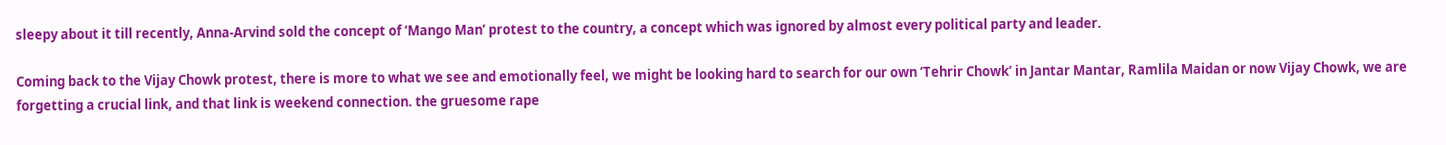sleepy about it till recently, Anna-Arvind sold the concept of ‘Mango Man’ protest to the country, a concept which was ignored by almost every political party and leader.

Coming back to the Vijay Chowk protest, there is more to what we see and emotionally feel, we might be looking hard to search for our own ‘Tehrir Chowk’ in Jantar Mantar, Ramlila Maidan or now Vijay Chowk, we are forgetting a crucial link, and that link is weekend connection. the gruesome rape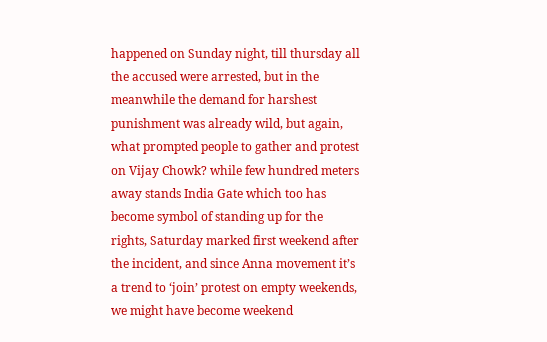happened on Sunday night, till thursday all the accused were arrested, but in the meanwhile the demand for harshest punishment was already wild, but again, what prompted people to gather and protest on Vijay Chowk? while few hundred meters away stands India Gate which too has become symbol of standing up for the rights, Saturday marked first weekend after the incident, and since Anna movement it’s a trend to ‘join’ protest on empty weekends, we might have become weekend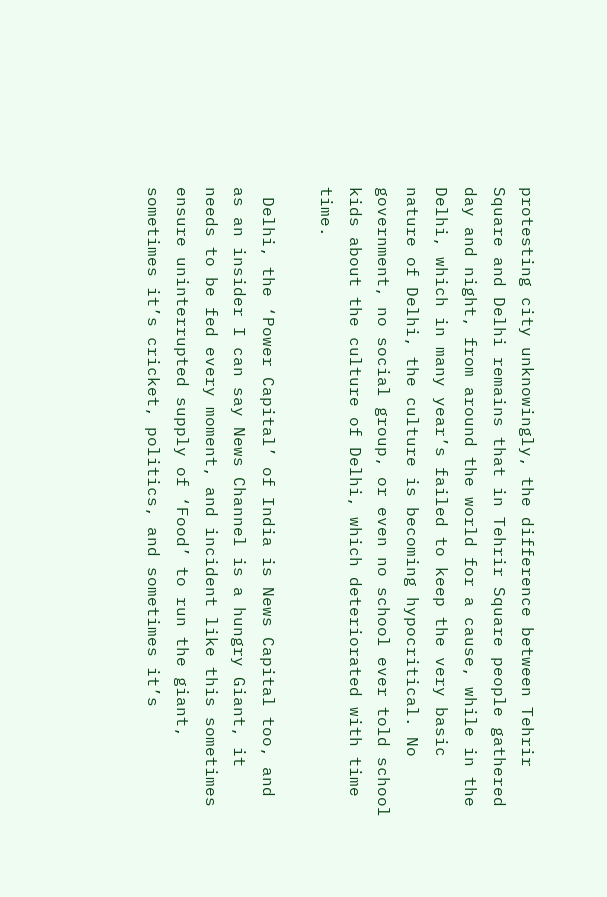protesting city unknowingly, the difference between Tehrir Square and Delhi remains that in Tehrir Square people gathered day and night, from around the world for a cause, while in the Delhi, which in many year’s failed to keep the very basic nature of Delhi, the culture is becoming hypocritical. No government, no social group, or even no school ever told school kids about the culture of Delhi, which deteriorated with time time.

 Delhi, the ‘Power Capital’ of India is News Capital too, and as an insider I can say News Channel is a hungry Giant, it needs to be fed every moment, and incident like this sometimes ensure uninterrupted supply of ‘Food’ to run the giant, sometimes it’s cricket, politics, and sometimes it’s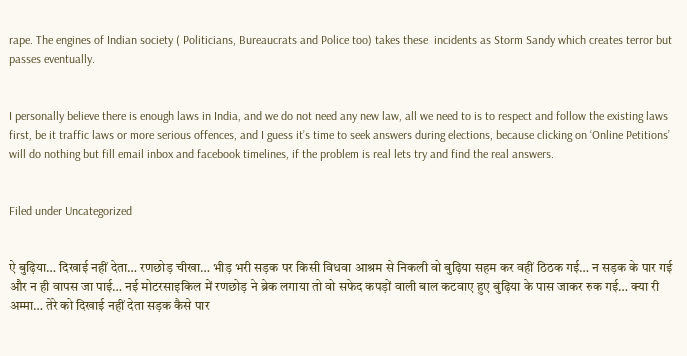rape. The engines of Indian society ( Politicians, Bureaucrats and Police too) takes these  incidents as Storm Sandy which creates terror but passes eventually.


I personally believe there is enough laws in India, and we do not need any new law, all we need to is to respect and follow the existing laws first, be it traffic laws or more serious offences, and I guess it’s time to seek answers during elections, because clicking on ‘Online Petitions’ will do nothing but fill email inbox and facebook timelines, if the problem is real lets try and find the real answers.


Filed under Uncategorized


ऐ बुढ़िया… दिखाई नहीं देता… रणछोड़ चीखा… भीड़ भरी सड़क पर किसी विधवा आश्रम से निकली वो बुढ़िया सहम कर वहीं ठिठक गई… न सड़क के पार गई और न ही वापस जा पाई… नई मोटरसाइकिल में रणछोड़ ने ब्रेक लगाया तो वो सफेद कपड़ों वाली बाल कटवाए हुए बुढ़िया के पास जाकर रुक गई… क्या री अम्मा… तेरे को दिखाई नहीं देता सड़क कैसे पार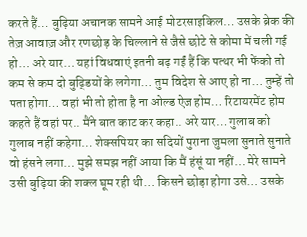करते हैं… बुढ़िया अचानक सामने आई मोटरसाइकिल… उसके ब्रेक की तेज़ आवाज़ और रणछोड़ के चिल्लाने से जैसे छोटे से कोमा में चली गई हो… अरे यार… यहां विधवाएं इतनी बढ़ गईं हैं कि पत्थर भी फेंको तो कम से कम दो बुढ्डियों के लगेगा… तुम विदेश से आए हो ना… तुम्हें तो पता होगा… वहां भी तो होता है ना ओल्ड ऐज होम… रिटायरमेंट होम कहते हैं वहां पर.. मैंने बात काट कर कहा.. अरे यार… गुलाब को गुलाब नहीं कहेगा… शेक्सपियर का सदियों पुराना जुमला सुनाते सुनाते वो हंसने लगा… मुझे समझ नहीं आया कि मैं हंसूं या नहीं… मेरे सामने उसी बुढ़िया की शक्ल घूम रही थी… किसने छोड़ा होगा उसे… उसके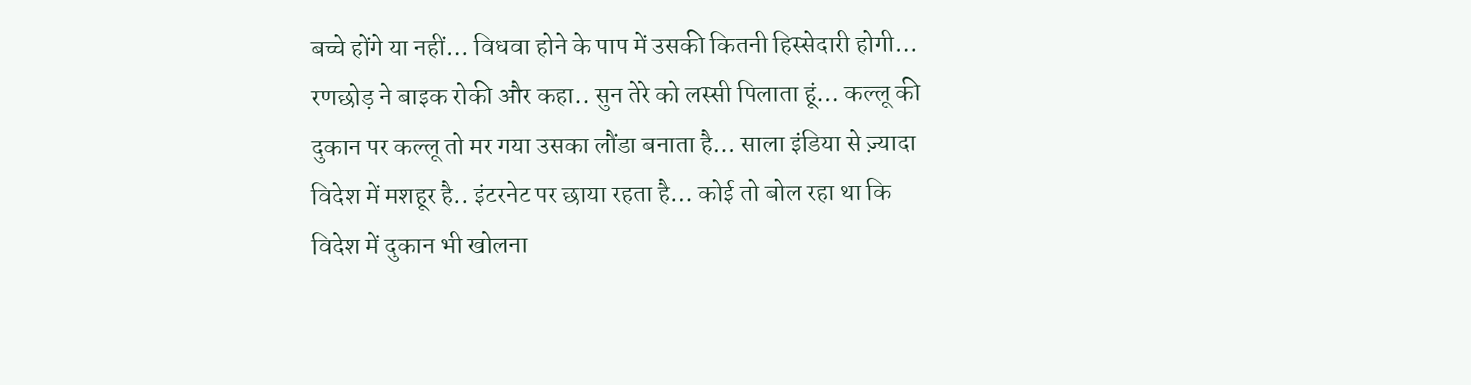बच्चे होंगे या नहीं… विधवा होने के पाप में उसकी कितनी हिस्सेदारी होगी… रणछोड़ ने बाइक रोकी और कहा.. सुन तेरे को लस्सी पिलाता हूं… कल्लू की दुकान पर कल्लू तो मर गया उसका लौंडा बनाता है… साला इंडिया से ज़्यादा विदेश में मशहूर है.. इंटरनेट पर छाया रहता है… कोई तो बोल रहा था कि विदेश में दुकान भी खोलना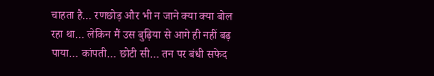चाहता है… रणछोड़ और भी न जाने क्या क्या बोल रहा था… लेकिन मैं उस बुढ़िया से आगे ही नहीं बढ़ पाया… कांपती… छोटी सी… तन पर बंधी सफेद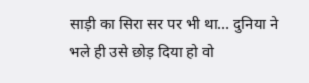साड़ी का सिरा सर पर भी था… दुनिया ने भले ही उसे छोड़ दिया हो वो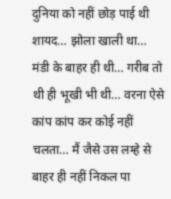दुनिया को नहीं छोड़ पाई थी शायद… झोला खाली था… मंडी के बाहर ही थी… गरीब तो थी ही भूखी भी थी… वरना ऐसे कांप कांप कर कोई नहीं चलता… मैं जैसे उस लम्हे से बाहर ही नहीं निकल पा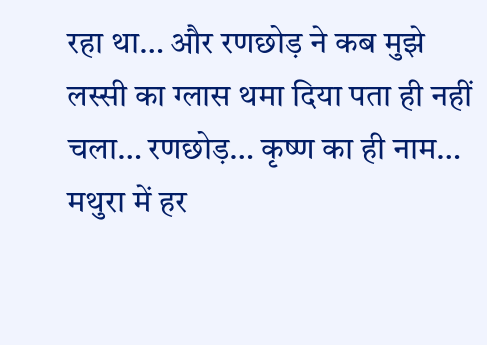रहा था… और रणछोड़ ने कब मुझे लस्सी का ग्लास थमा दिया पता ही नहीं चला… रणछोड़… कृष्ण का ही नाम… मथुरा में हर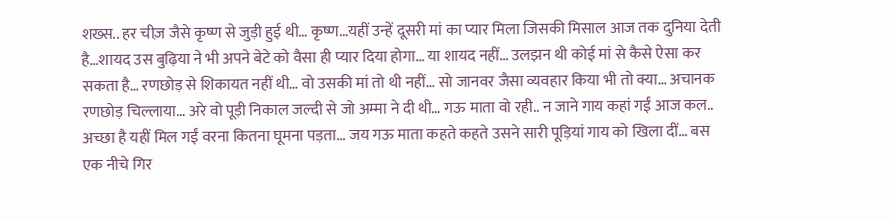शख्स.. हर चीज़ जैसे कृष्ण से जुड़ी हुई थी… कृष्ण…यहीं उन्हें दूसरी मां का प्यार मिला जिसकी मिसाल आज तक दुनिया देती है…शायद उस बुढ़िया ने भी अपने बेटे को वैसा ही प्यार दिया होगा… या शायद नहीं… उलझन थी कोई मां से कैसे ऐसा कर सकता है… रणछोड़ से शिकायत नहीं थी… वो उसकी मां तो थी नहीं… सो जानवर जैसा व्यवहार किया भी तो क्या… अचानक रणछोड़ चिल्लाया… अरे वो पूड़ी निकाल जल्दी से जो अम्मा ने दी थी… गऊ माता वो रही.. न जाने गाय कहां गईं आज कल.. अच्छा है यहीं मिल गईं वरना कितना घूमना पड़ता… जय गऊ माता कहते कहते उसने सारी पूड़ियां गाय को खिला दीं… बस एक नीचे गिर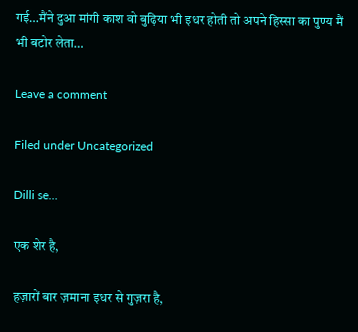गई…मैंने दुआ मांगी काश वो बुढ़िया भी इधर होती तो अपने हिस्सा का पुण्य मैं भी बटोर लेता…

Leave a comment

Filed under Uncategorized

Dilli se…

एक शेर है,

हज़ारों बार ज़माना इधर से गुज़रा है,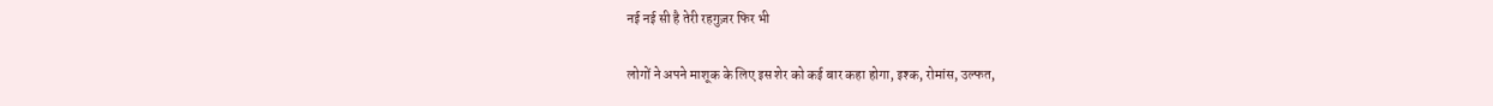नई नई सी है तेरी रहगुज़र फिर भी

लोगों ने अपने माशूक के लिए इस शेर को कई बार कहा होगा, इश्क, रोमांस, उल्फत,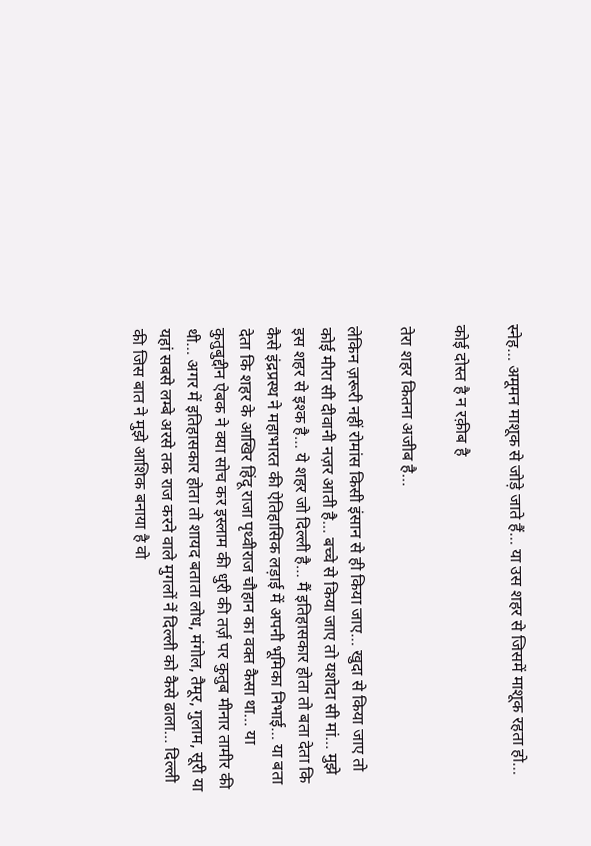स्नेह… अमूमन माशूक से जोड़े जाते हैं… या उस शहर से जिसमें माशूक रहता हो…

कोई दोस्त है न रक़ीब है

तेरा शहर कितना अजीब है…

लेकिन ज़रूरी नहीं रोमांस किसी इंसान से ही किया जाए… खुदा से किया जाए तो कोई मीरा सी दीवानी नज़र आती है… बच्चे से किया जाए तो यशोदा सी मां… मुझे इस शहर से इश्क है… ये शहर जो दिल्ली है… मैं इतिहासकार होता तो बता देता कि कैसे इंद्रप्रस्थ ने महाभारत की ऐतिहासिक लड़ाई में अपनी भूमिका निभाई… या बता देता कि शहर के आखिर हिंदू राजा पृथ्वीराज चौहान का वक्त कैसा था… या कुतुबुद्दीन ऐबक ने क्या सोच कर इस्लाम की धुरी की तर्ज़ पर कुतुब मीनार तामीर की थी… अगर में इतिहासकार होता तो शायद बताता लोध, मंगोल, तैमूर, गुलाम, सूरी या यहां सबसे लम्बे अरसे तक राज करने वाले मुगलों नें दिल्ली को कैसे ढाला… दिल्ली की जिस बात ने मुझे आशिक बनाया है वो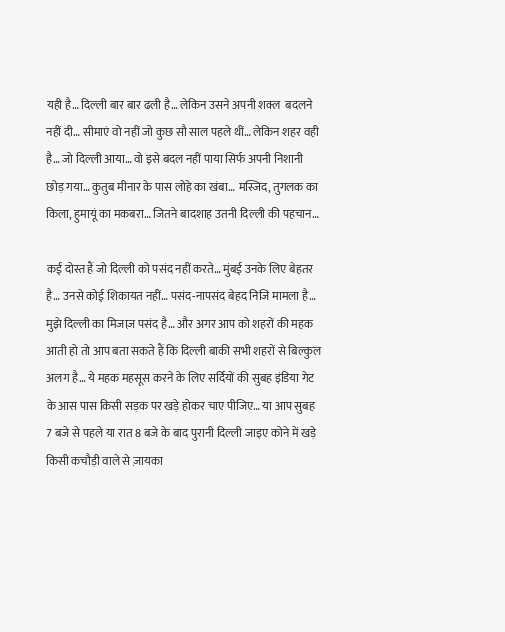यही है… दिल्ली बार बार ढली है… लेकिन उसने अपनी शक्ल  बदलने नहीं दी… सीमाएं वो नहीं जो कुछ सौ साल पहले थीं… लेकिन शहर वही है… जो दिल्ली आया… वो इसे बदल नहीं पाया सिर्फ अपनी निशानी छोड़ गया… कुतुब मीनार के पास लोहे का खंबा… मस्जिद, तुगलक का किला, हुमायूं का मकबरा… जितने बादशाह उतनी दिल्ली की पहचान…

कई दोस्त हैं जो दिल्ली को पसंद नहीं करते… मुंबई उनके लिए बेहतर है… उनसे कोई शिकायत नहीं… पसंद-नापसंद बेहद निजि मामला है… मुझे दिल्ली का मिजाज़ पसंद है… और अगर आप को शहरों की महक आती हो तो आप बता सकते हैं कि दिल्ली बाकी सभी शहरों से बिल्कुल अलग है… ये महक महसूस करने के लिए सर्दियों की सुबह इंडिया गेट के आस पास किसी सड़क पर खड़े होकर चाए पीजिए… या आप सुबह 7 बजे से पहले या रात 8 बजे के बाद पुरानी दिल्ली जाइए कोने में खड़े किसी कचौड़ी वाले से ज़ायका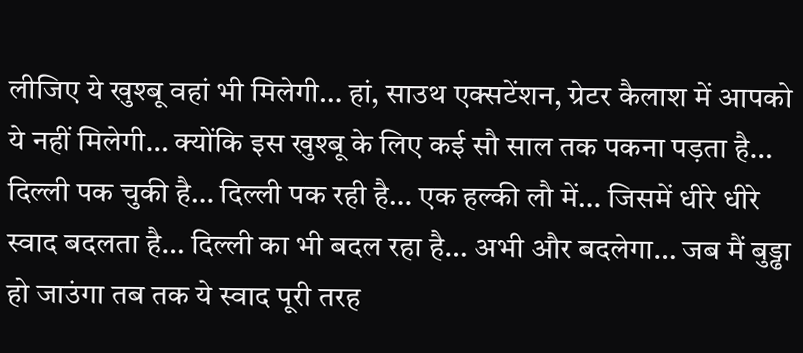लीजिए ये खुश्बू वहां भी मिलेगी… हां, साउथ एक्सटेंशन, ग्रेटर कैलाश में आपको ये नहीं मिलेगी… क्योंकि इस खुश्बू के लिए कई सौ साल तक पकना पड़ता है… दिल्ली पक चुकी है… दिल्ली पक रही है… एक हल्की लौ में… जिसमें धीरे धीरे स्वाद बदलता है… दिल्ली का भी बदल रहा है… अभी और बदलेगा… जब मैं बुड्ढा हो जाउंगा तब तक ये स्वाद पूरी तरह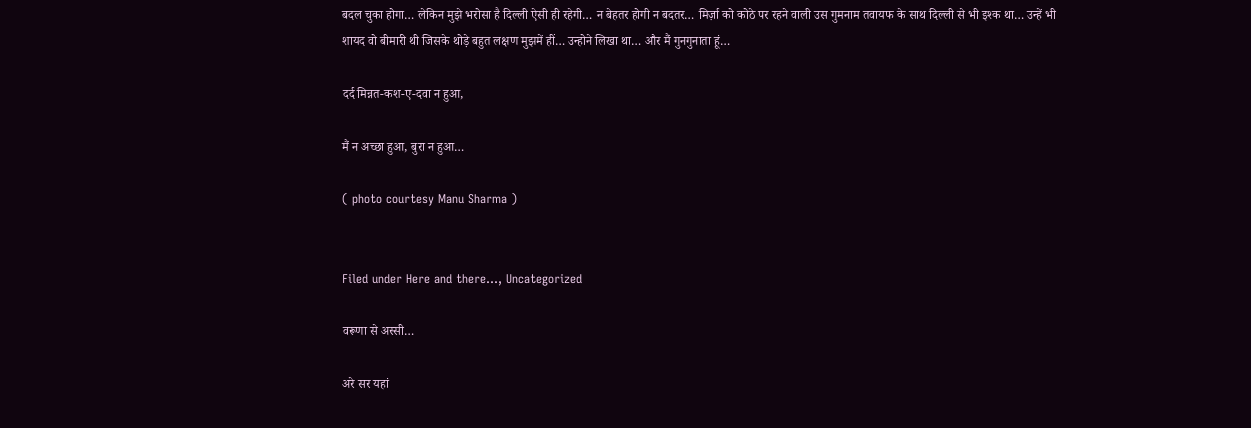बदल चुका होगा… लेकिन मुझे भरोसा है दिल्ली ऐसी ही रहेगी… न बेहतर होगी न बदतर… मिर्ज़ा को कोठे पर रहने वाली उस गुमनाम तवायफ के साथ दिल्ली से भी इश्क था… उन्हें भी शायद वो बीमारी थी जिसके थोड़े बहुत लक्षण मुझमें हीं… उन्होने लिखा था… और मैं गुनगुनाता हूं…

दर्द मिन्नत-कश-ए-दवा न हुआ,

मैं न अच्छा हुआ, बुरा न हुआ…

( photo courtesy Manu Sharma )


Filed under Here and there..., Uncategorized

वरूणा से अस्सी…

अरे सर यहां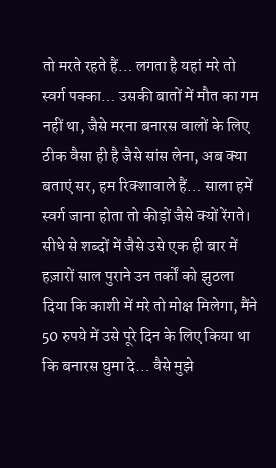तो मरते रहते हैं… लगता है यहां मरे तो स्वर्ग पक्का… उसकी बातों में मौत का गम नहीं था, जैसे मरना बनारस वालों के लिए ठीक वैसा ही है जैसे सांस लेना, अब क्या बताएं सर, हम रिक्शावाले हैं… साला हमें स्वर्ग जाना होता तो कीड़ों जैसे क्यों रेंगते। सीधे से शब्दों में जैसे उसे एक ही बार में हज़ारों साल पुराने उन तर्कों को झुठला दिया कि काशी में मरे तो मोक्ष मिलेगा, मैंने 50 रुपये में उसे पूरे दिन के लिए किया था कि बनारस घुमा दे… वैसे मुझे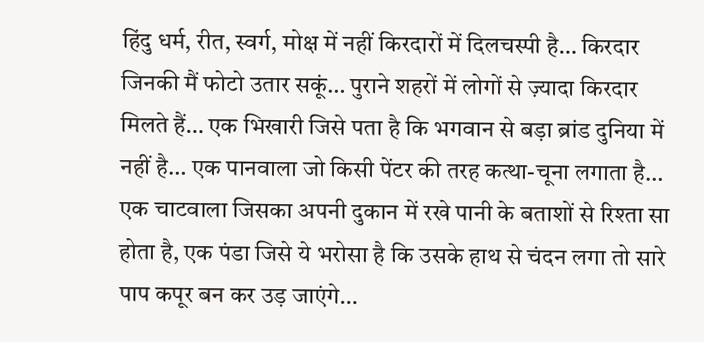हिंदु धर्म, रीत, स्वर्ग, मोक्ष में नहीं किरदारों में दिलचस्पी है… किरदार जिनकी मैं फोटो उतार सकूं… पुराने शहरों में लोगों से ज़्यादा किरदार मिलते हैं… एक भिखारी जिसे पता है कि भगवान से बड़ा ब्रांड दुनिया में नहीं है… एक पानवाला जो किसी पेंटर की तरह कत्था-चूना लगाता है… एक चाटवाला जिसका अपनी दुकान में रखे पानी के बताशों से रिश्ता सा होता है, एक पंडा जिसे ये भरोसा है कि उसके हाथ से चंदन लगा तो सारे पाप कपूर बन कर उड़ जाएंगे…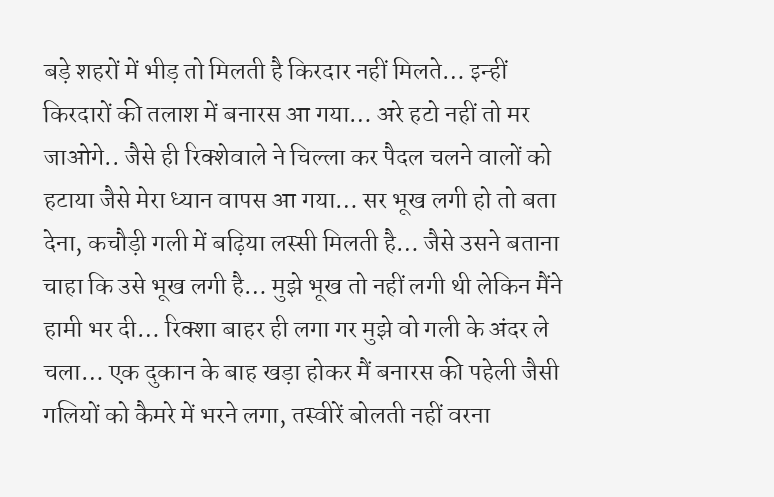बड़े शहरों में भीड़ तो मिलती है किरदार नहीं मिलते… इन्हीं किरदारों की तलाश में बनारस आ गया… अरे हटो नहीं तो मर जाओगे.. जैसे ही रिक्शेवाले ने चिल्ला कर पैदल चलने वालों को हटाया जैसे मेरा ध्यान वापस आ गया… सर भूख लगी हो तो बता देना, कचौड़ी गली में बढ़िया लस्सी मिलती है… जैसे उसने बताना चाहा कि उसे भूख लगी है… मुझे भूख तो नहीं लगी थी लेकिन मैंने हामी भर दी… रिक्शा बाहर ही लगा गर मुझे वो गली के अंदर ले चला… एक दुकान के बाह खड़ा होकर मैं बनारस की पहेली जैसी गलियों को कैमरे में भरने लगा, तस्वीरें बोलती नहीं वरना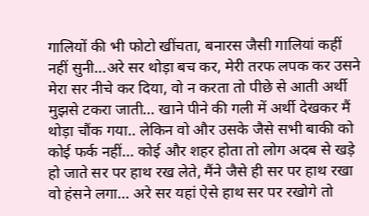गालियों की भी फोटो खींचता, बनारस जैसी गालियां कहीं नहीं सुनी…अरे सर थोड़ा बच कर, मेरी तरफ लपक कर उसने मेरा सर नीचे कर दिया, वो न करता तो पीछे से आती अर्थी मुझसे टकरा जाती… खाने पीने की गली में अर्थी देखकर मैं थोड़ा चौंक गया.. लेकिन वो और उसके जैसे सभी बाकी को कोई फर्क नहीं… कोई और शहर होता तो लोग अदब से खड़े हो जाते सर पर हाथ रख लेते, मैंने जैसे ही सर पर हाथ रखा वो हंसने लगा… अरे सर यहां ऐसे हाथ सर पर रखोगे तो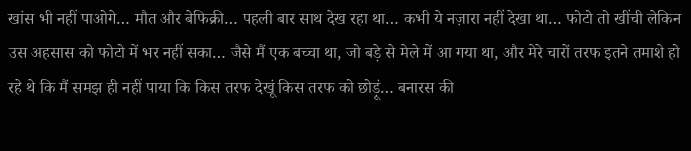खांस भी नहीं पाओगे… मौत और बेफिक्री… पहली बार साथ देख रहा था… कभी ये नज़ारा नहीं देखा था… फोटो तो खींची लेकिन उस अहसास को फोटो में भर नहीं सका… जैसे मैं एक बच्चा था, जो बड़े से मेले में आ गया था, और मेरे चारों तरफ इतने तमाशे हो रहे थे कि मैं समझ ही नहीं पाया कि किस तरफ देखूं किस तरफ को छोड़ूं… बनारस की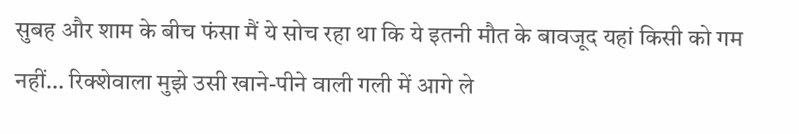सुबह और शाम के बीच फंसा मैं ये सोच रहा था कि ये इतनी मौत के बावजूद यहां किसी को गम नहीं… रिक्शेवाला मुझे उसी खाने-पीने वाली गली में आगे ले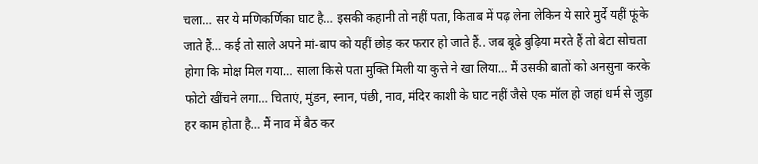चला… सर ये मणिकर्णिका घाट है… इसकी कहानी तो नहीं पता, किताब में पढ़ लेना लेकिन ये सारे मुर्दे यहीं फूंके जाते हैं… कई तो साले अपने मां-बाप को यहीं छोड़ कर फरार हो जाते हैं.. जब बूढे बुढ़िया मरते हैं तो बेटा सोचता होगा कि मोक्ष मिल गया… साला किसे पता मुक्ति मिली या कुत्ते ने खा लिया… मैं उसकी बातों को अनसुना करके फोटो खींचने लगा… चिताएं, मुंडन, स्नान, पंछी, नाव, मंदिर काशी के घाट नहीं जैसे एक मॉल हो जहां धर्म से जुड़ा हर काम होता है… मैं नाव में बैठ कर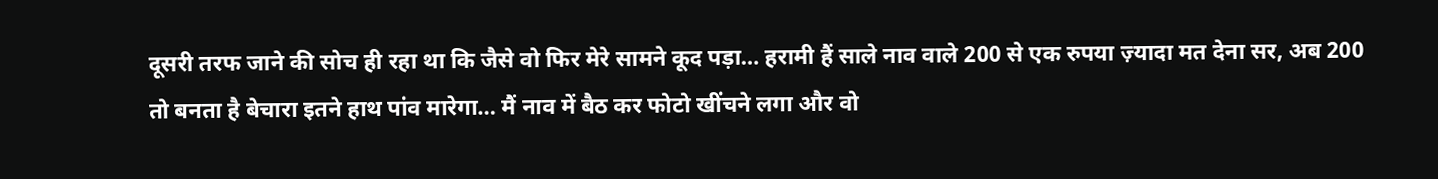दूसरी तरफ जाने की सोच ही रहा था कि जैसे वो फिर मेरे सामने कूद पड़ा… हरामी हैं साले नाव वाले 200 से एक रुपया ज़्यादा मत देना सर, अब 200 तो बनता है बेचारा इतने हाथ पांव मारेगा… मैं नाव में बैठ कर फोटो खींचने लगा और वो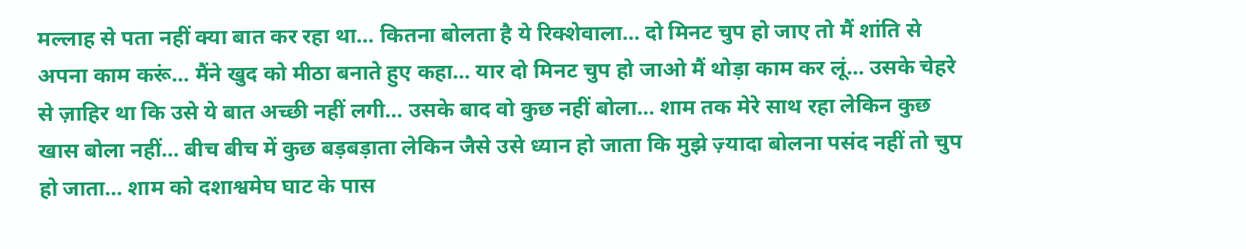मल्लाह से पता नहीं क्या बात कर रहा था… कितना बोलता है ये रिक्शेवाला… दो मिनट चुप हो जाए तो मैं शांति से अपना काम करूं… मैंने खुद को मीठा बनाते हुए कहा… यार दो मिनट चुप हो जाओ मैं थोड़ा काम कर लूं… उसके चेहरे से ज़ाहिर था कि उसे ये बात अच्छी नहीं लगी… उसके बाद वो कुछ नहीं बोला… शाम तक मेरे साथ रहा लेकिन कुछ खास बोला नहीं… बीच बीच में कुछ बड़बड़ाता लेकिन जैसे उसे ध्यान हो जाता कि मुझे ज़्यादा बोलना पसंद नहीं तो चुप हो जाता… शाम को दशाश्वमेघ घाट के पास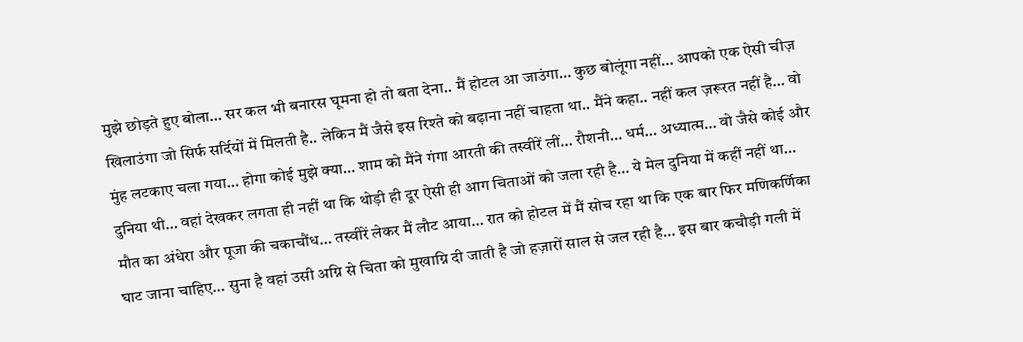मुझे छोड़ते हुए बोला… सर कल भी बनारस घूमना हो तो बता देना.. मैं होटल आ जाउंगा… कुछ बोलूंगा नहीं… आपको एक ऐसी चीज़ खिलाउंगा जो सिर्फ सर्दियों में मिलती है.. लेकिन मैं जैसे इस रिश्ते को बढ़ाना नहीं चाहता था.. मैंने कहा.. नहीं कल ज़रूरत नहीं है… वो मुंह लटकाए चला गया… होगा कोई मुझे क्या… शाम को मैंने गंगा आरती की तस्वीरें लीं… रौशनी… धर्म… अध्यात्म… वो जैसे कोई और दुनिया थी… वहां देखकर लगता ही नहीं था कि थोड़ी ही दूर ऐसी ही आग चिताओं को जला रही है… ये मेल दुनिया में कहीं नहीं था… मौत का अंधेरा और पूजा की चकाचौंध… तस्वीरें लेकर मैं लौट आया… रात को होटल में मैं सोच रहा था कि एक बार फिर मणिकर्णिका घाट जाना चाहिए… सुना है वहां उसी अग्नि से चिता को मुखाग्नि दी जाती है जो हज़ारों साल से जल रही है… इस बार कचौड़ी गली में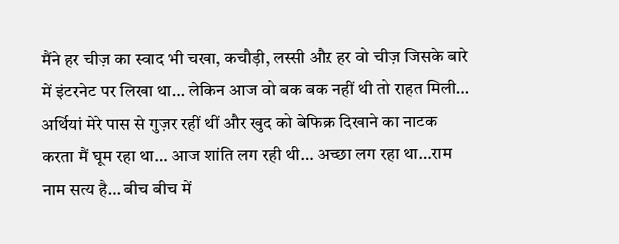मैंने हर चीज़ का स्वाद भी चखा, कचौड़ी, लस्सी औऱ हर वो चीज़ जिसके बारे में इंटरनेट पर लिखा था… लेकिन आज वो बक बक नहीं थी तो राहत मिली… अर्थियां मेरे पास से गुज़र रहीं थीं और खुद को बेफिक्र दिखाने का नाटक करता मैं घूम रहा था… आज शांति लग रही थी… अच्छा लग रहा था…राम नाम सत्य है… बीच बीच में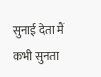सुनाई देता मैं कभी सुनता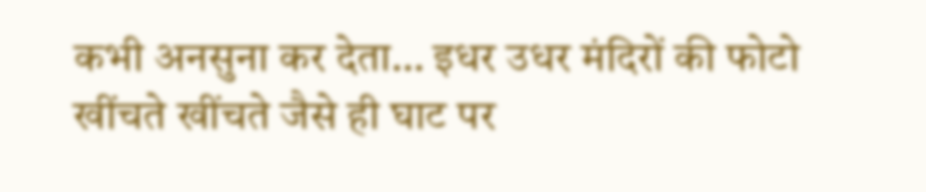कभी अनसुना कर देता… इधर उधर मंदिरों की फोटो खींचते खींचते जैसे ही घाट पर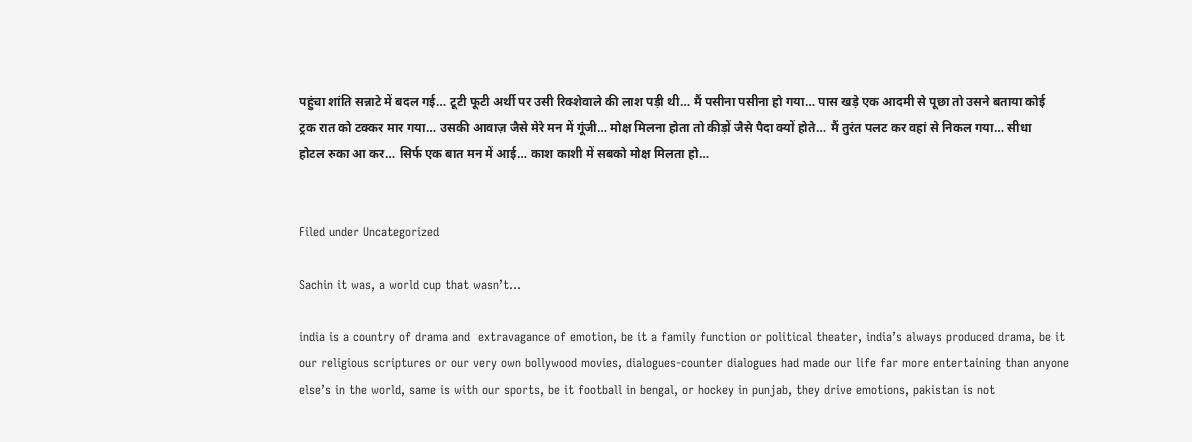पहुंचा शांति सन्नाटे में बदल गई… टूटी फूटी अर्थी पर उसी रिक्शेवाले की लाश पड़ी थी… मैं पसीना पसीना हो गया… पास खड़े एक आदमी से पूछा तो उसने बताया कोई ट्रक रात को टक्कर मार गया… उसकी आवाज़ जैसे मेरे मन में गूंजी… मोक्ष मिलना होता तो कीड़ों जैसे पैदा क्यों होते… मैं तुरंत पलट कर वहां से निकल गया… सीधा होटल रुका आ कर… सिर्फ एक बात मन में आई… काश काशी में सबको मोक्ष मिलता हो…


Filed under Uncategorized

Sachin it was, a world cup that wasn’t…

india is a country of drama and  extravagance of emotion, be it a family function or political theater, india’s always produced drama, be it our religious scriptures or our very own bollywood movies, dialogues-counter dialogues had made our life far more entertaining than anyone else’s in the world, same is with our sports, be it football in bengal, or hockey in punjab, they drive emotions, pakistan is not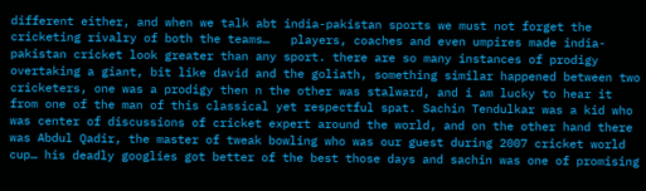different either, and when we talk abt india-pakistan sports we must not forget the cricketing rivalry of both the teams…   players, coaches and even umpires made india-pakistan cricket look greater than any sport. there are so many instances of prodigy overtaking a giant, bit like david and the goliath, something similar happened between two cricketers, one was a prodigy then n the other was stalward, and i am lucky to hear it from one of the man of this classical yet respectful spat. Sachin Tendulkar was a kid who was center of discussions of cricket expert around the world, and on the other hand there was Abdul Qadir, the master of tweak bowling who was our guest during 2007 cricket world cup… his deadly googlies got better of the best those days and sachin was one of promising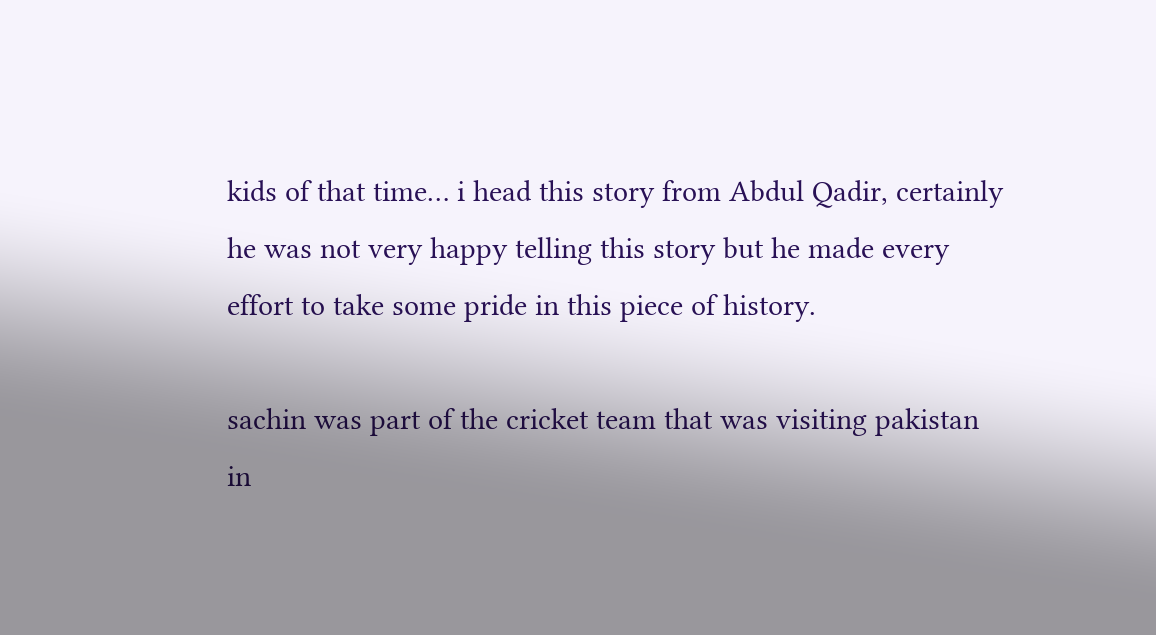kids of that time… i head this story from Abdul Qadir, certainly he was not very happy telling this story but he made every effort to take some pride in this piece of history.

sachin was part of the cricket team that was visiting pakistan in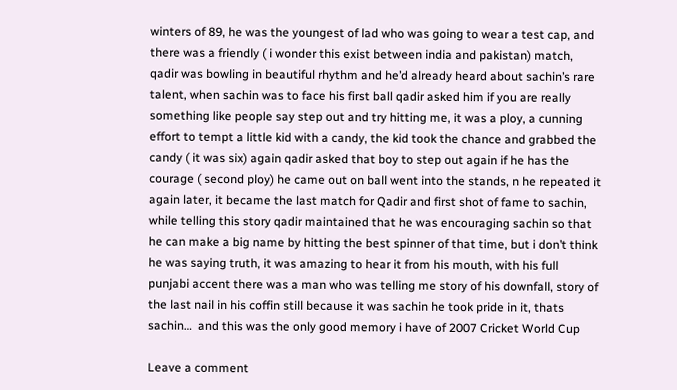winters of 89, he was the youngest of lad who was going to wear a test cap, and there was a friendly ( i wonder this exist between india and pakistan) match, qadir was bowling in beautiful rhythm and he’d already heard about sachin’s rare talent, when sachin was to face his first ball qadir asked him if you are really something like people say step out and try hitting me, it was a ploy, a cunning effort to tempt a little kid with a candy, the kid took the chance and grabbed the candy ( it was six) again qadir asked that boy to step out again if he has the courage ( second ploy) he came out on ball went into the stands, n he repeated it again later, it became the last match for Qadir and first shot of fame to sachin, while telling this story qadir maintained that he was encouraging sachin so that he can make a big name by hitting the best spinner of that time, but i don’t think he was saying truth, it was amazing to hear it from his mouth, with his full punjabi accent there was a man who was telling me story of his downfall, story of the last nail in his coffin still because it was sachin he took pride in it, thats sachin…  and this was the only good memory i have of 2007 Cricket World Cup

Leave a comment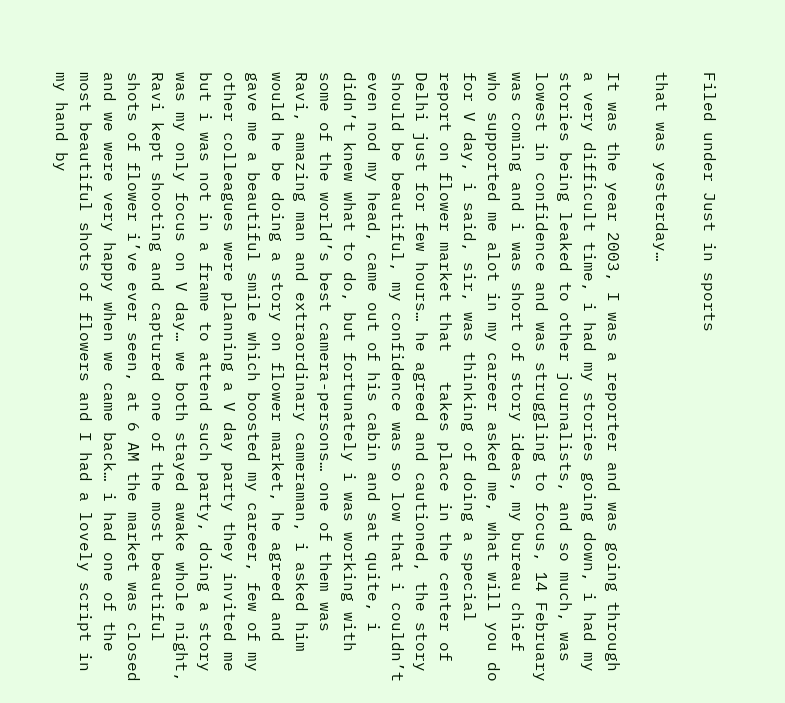Filed under Just in sports

that was yesterday…

It was the year 2003, I was a reporter and was going through a very difficult time, i had my stories going down, i had my stories being leaked to other journalists, and so much, was lowest in confidence and was struggling to focus, 14 February was coming and i was short of story ideas, my bureau chief who supported me alot in my career asked me, what will you do for V day, i said, sir, was thinking of doing a special report on flower market that   takes place in the center of Delhi just for few hours… he agreed and cautioned, the story should be beautiful, my confidence was so low that i couldn’t even nod my head, came out of his cabin and sat quite, i didn’t knew what to do, but fortunately i was working with some of the world’s best camera-persons… one of them was Ravi, amazing man and extraordinary cameraman, i asked him would he be doing a story on flower market, he agreed and gave me a beautiful smile which boosted my career, few of my other colleagues were planning a V day party they invited me but i was not in a frame to attend such party, doing a story was my only focus on V day… we both stayed awake whole night, Ravi kept shooting and captured one of the most beautiful shots of flower i’ve ever seen, at 6 AM the market was closed and we were very happy when we came back… i had one of the most beautiful shots of flowers and I had a lovely script in my hand by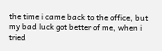the time i came back to the office, but my bad luck got better of me, when i tried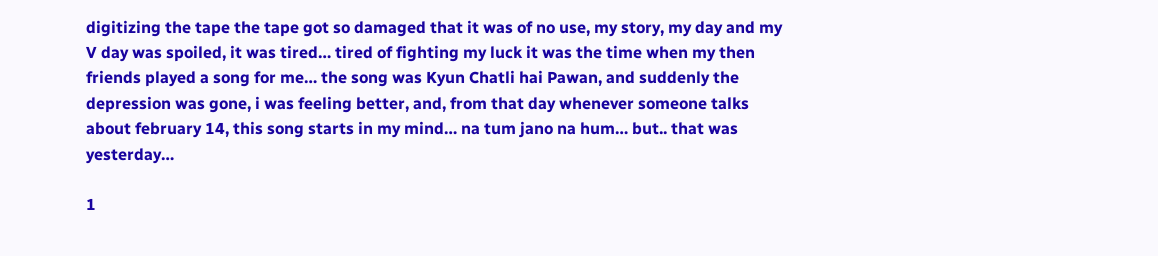digitizing the tape the tape got so damaged that it was of no use, my story, my day and my V day was spoiled, it was tired… tired of fighting my luck it was the time when my then friends played a song for me… the song was Kyun Chatli hai Pawan, and suddenly the depression was gone, i was feeling better, and, from that day whenever someone talks about february 14, this song starts in my mind… na tum jano na hum… but.. that was yesterday…

1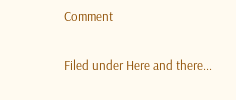Comment

Filed under Here and there...